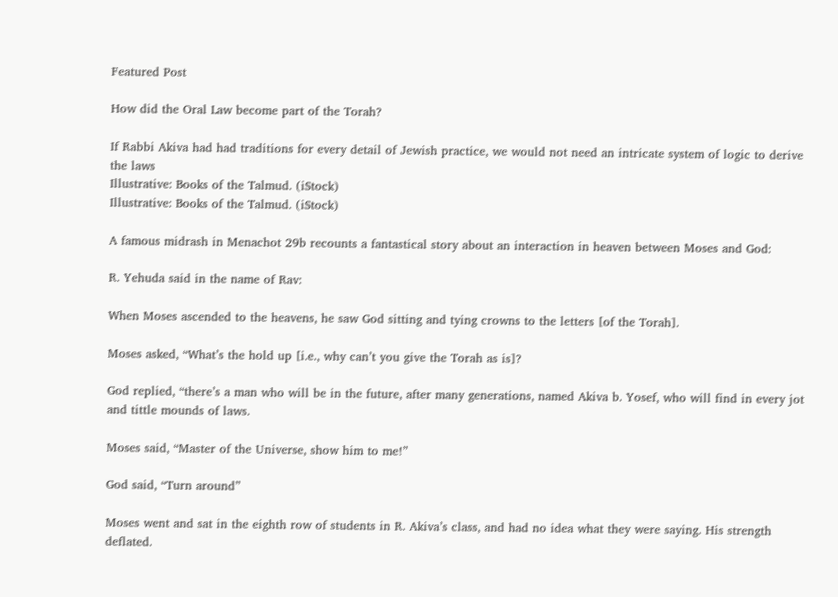Featured Post

How did the Oral Law become part of the Torah?

If Rabbi Akiva had had traditions for every detail of Jewish practice, we would not need an intricate system of logic to derive the laws
Illustrative: Books of the Talmud. (iStock)
Illustrative: Books of the Talmud. (iStock)

A famous midrash in Menachot 29b recounts a fantastical story about an interaction in heaven between Moses and God:

R. Yehuda said in the name of Rav:

When Moses ascended to the heavens, he saw God sitting and tying crowns to the letters [of the Torah].

Moses asked, “What’s the hold up [i.e., why can’t you give the Torah as is]?

God replied, “there’s a man who will be in the future, after many generations, named Akiva b. Yosef, who will find in every jot and tittle mounds of laws.

Moses said, “Master of the Universe, show him to me!”

God said, “Turn around”

Moses went and sat in the eighth row of students in R. Akiva’s class, and had no idea what they were saying. His strength deflated.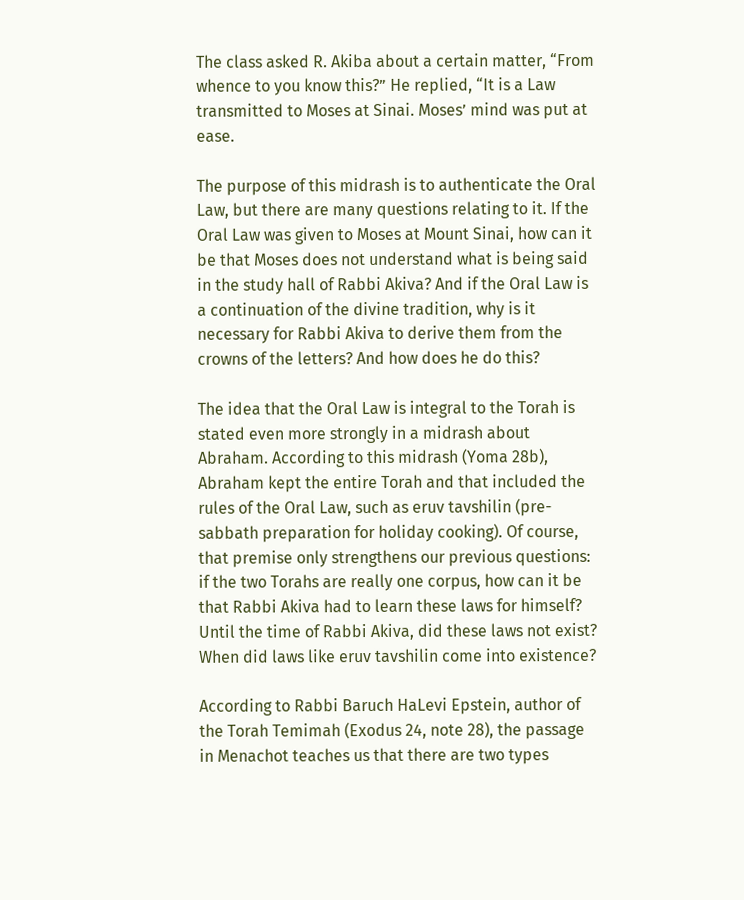The class asked R. Akiba about a certain matter, “From whence to you know this?” He replied, “It is a Law transmitted to Moses at Sinai. Moses’ mind was put at ease.

The purpose of this midrash is to authenticate the Oral Law, but there are many questions relating to it. If the Oral Law was given to Moses at Mount Sinai, how can it be that Moses does not understand what is being said in the study hall of Rabbi Akiva? And if the Oral Law is a continuation of the divine tradition, why is it necessary for Rabbi Akiva to derive them from the crowns of the letters? And how does he do this?

The idea that the Oral Law is integral to the Torah is stated even more strongly in a midrash about Abraham. According to this midrash (Yoma 28b), Abraham kept the entire Torah and that included the rules of the Oral Law, such as eruv tavshilin (pre-sabbath preparation for holiday cooking). Of course, that premise only strengthens our previous questions: if the two Torahs are really one corpus, how can it be that Rabbi Akiva had to learn these laws for himself? Until the time of Rabbi Akiva, did these laws not exist? When did laws like eruv tavshilin come into existence?

According to Rabbi Baruch HaLevi Epstein, author of the Torah Temimah (Exodus 24, note 28), the passage in Menachot teaches us that there are two types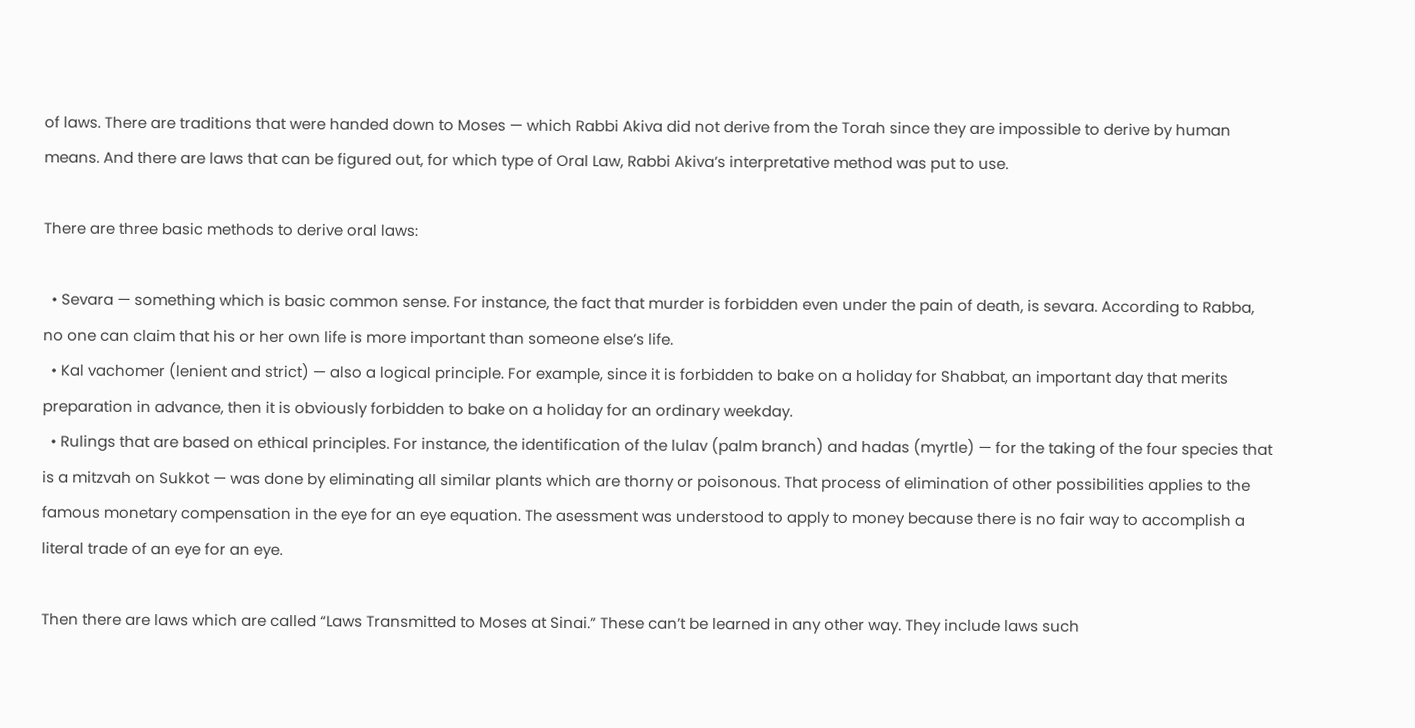of laws. There are traditions that were handed down to Moses — which Rabbi Akiva did not derive from the Torah since they are impossible to derive by human means. And there are laws that can be figured out, for which type of Oral Law, Rabbi Akiva’s interpretative method was put to use.

There are three basic methods to derive oral laws:

  • Sevara — something which is basic common sense. For instance, the fact that murder is forbidden even under the pain of death, is sevara. According to Rabba, no one can claim that his or her own life is more important than someone else’s life.
  • Kal vachomer (lenient and strict) — also a logical principle. For example, since it is forbidden to bake on a holiday for Shabbat, an important day that merits preparation in advance, then it is obviously forbidden to bake on a holiday for an ordinary weekday.
  • Rulings that are based on ethical principles. For instance, the identification of the lulav (palm branch) and hadas (myrtle) — for the taking of the four species that is a mitzvah on Sukkot — was done by eliminating all similar plants which are thorny or poisonous. That process of elimination of other possibilities applies to the famous monetary compensation in the eye for an eye equation. The asessment was understood to apply to money because there is no fair way to accomplish a literal trade of an eye for an eye.

Then there are laws which are called “Laws Transmitted to Moses at Sinai.” These can’t be learned in any other way. They include laws such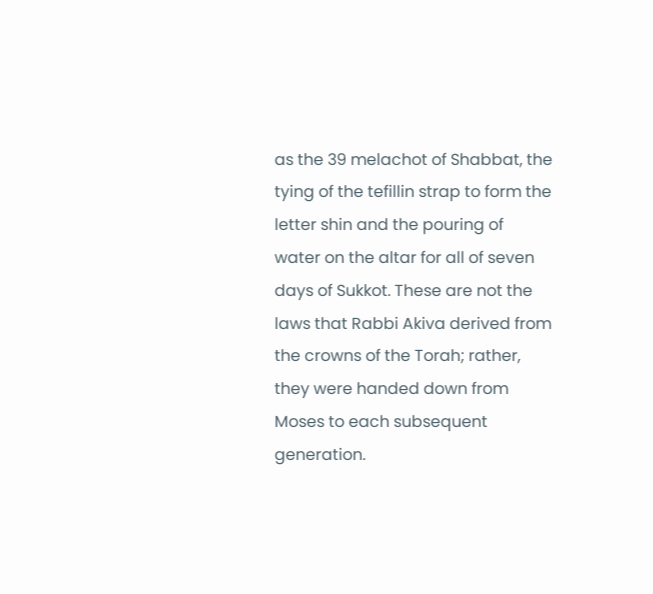as the 39 melachot of Shabbat, the tying of the tefillin strap to form the letter shin and the pouring of water on the altar for all of seven days of Sukkot. These are not the laws that Rabbi Akiva derived from the crowns of the Torah; rather, they were handed down from Moses to each subsequent generation.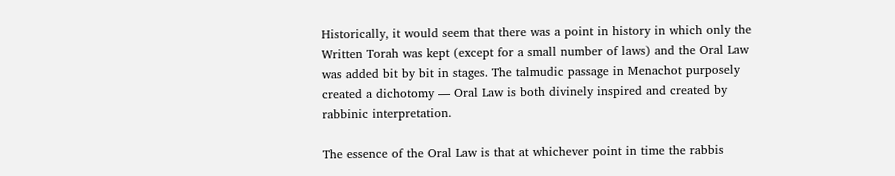Historically, it would seem that there was a point in history in which only the Written Torah was kept (except for a small number of laws) and the Oral Law was added bit by bit in stages. The talmudic passage in Menachot purposely created a dichotomy — Oral Law is both divinely inspired and created by rabbinic interpretation.

The essence of the Oral Law is that at whichever point in time the rabbis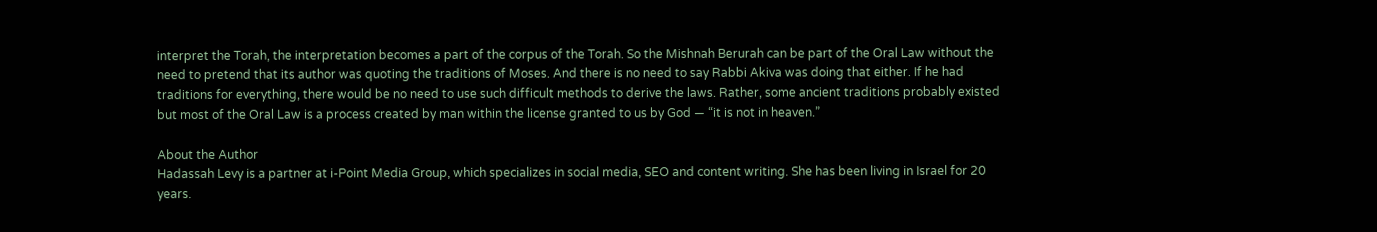interpret the Torah, the interpretation becomes a part of the corpus of the Torah. So the Mishnah Berurah can be part of the Oral Law without the need to pretend that its author was quoting the traditions of Moses. And there is no need to say Rabbi Akiva was doing that either. If he had traditions for everything, there would be no need to use such difficult methods to derive the laws. Rather, some ancient traditions probably existed but most of the Oral Law is a process created by man within the license granted to us by God — “it is not in heaven.”

About the Author
Hadassah Levy is a partner at i-Point Media Group, which specializes in social media, SEO and content writing. She has been living in Israel for 20 years.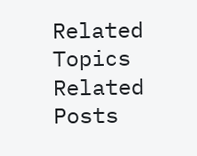Related Topics
Related Posts